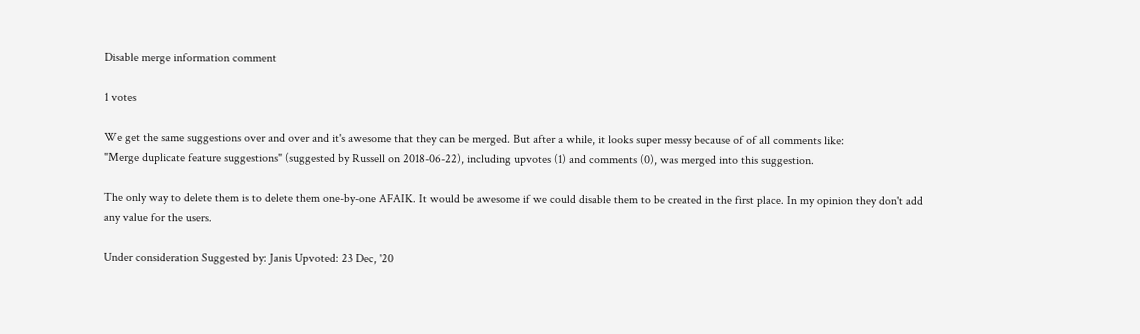Disable merge information comment

1 votes

We get the same suggestions over and over and it's awesome that they can be merged. But after a while, it looks super messy because of of all comments like:
"Merge duplicate feature suggestions" (suggested by Russell on 2018-06-22), including upvotes (1) and comments (0), was merged into this suggestion.

The only way to delete them is to delete them one-by-one AFAIK. It would be awesome if we could disable them to be created in the first place. In my opinion they don't add any value for the users.

Under consideration Suggested by: Janis Upvoted: 23 Dec, '20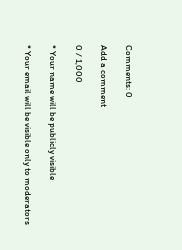Comments: 0

Add a comment

0 / 1,000

* Your name will be publicly visible

* Your email will be visible only to moderators